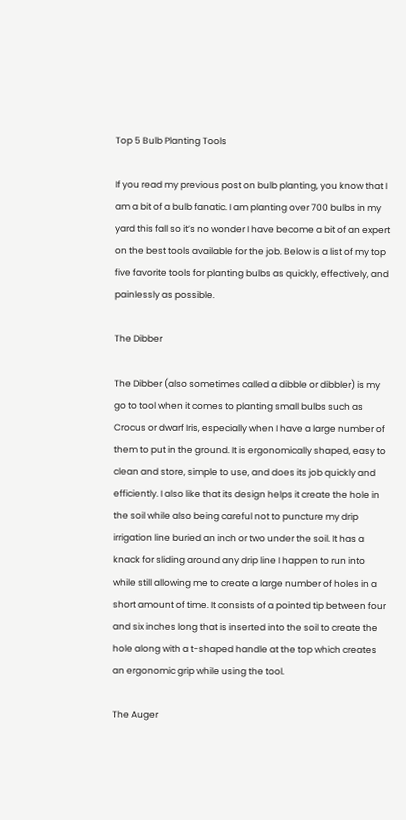Top 5 Bulb Planting Tools

If you read my previous post on bulb planting, you know that I am a bit of a bulb fanatic. I am planting over 700 bulbs in my yard this fall so it’s no wonder I have become a bit of an expert on the best tools available for the job. Below is a list of my top five favorite tools for planting bulbs as quickly, effectively, and painlessly as possible.

The Dibber

The Dibber (also sometimes called a dibble or dibbler) is my go to tool when it comes to planting small bulbs such as Crocus or dwarf Iris, especially when I have a large number of them to put in the ground. It is ergonomically shaped, easy to clean and store, simple to use, and does its job quickly and efficiently. I also like that its design helps it create the hole in the soil while also being careful not to puncture my drip irrigation line buried an inch or two under the soil. It has a knack for sliding around any drip line I happen to run into while still allowing me to create a large number of holes in a short amount of time. It consists of a pointed tip between four and six inches long that is inserted into the soil to create the hole along with a t-shaped handle at the top which creates an ergonomic grip while using the tool.

The Auger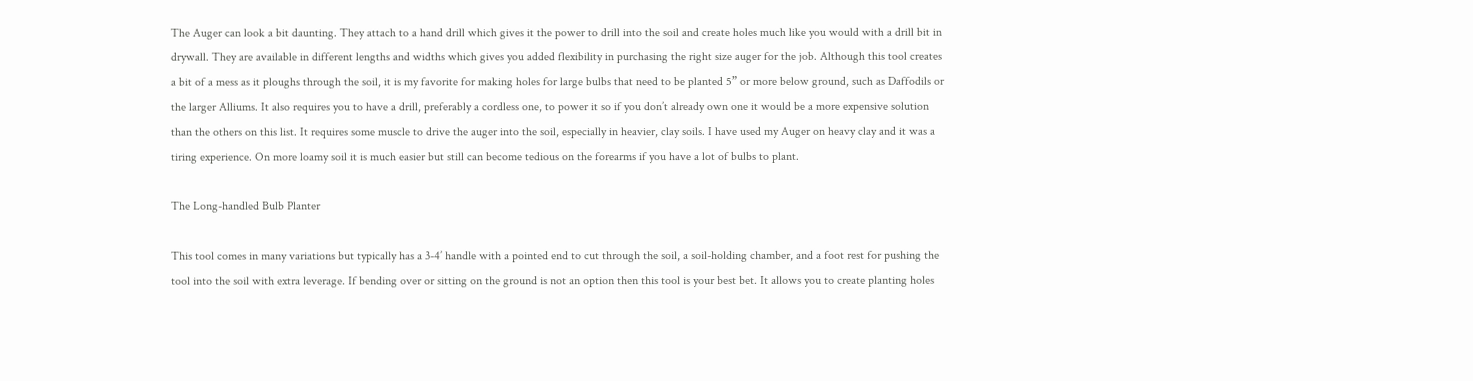The Auger can look a bit daunting. They attach to a hand drill which gives it the power to drill into the soil and create holes much like you would with a drill bit in drywall. They are available in different lengths and widths which gives you added flexibility in purchasing the right size auger for the job. Although this tool creates a bit of a mess as it ploughs through the soil, it is my favorite for making holes for large bulbs that need to be planted 5” or more below ground, such as Daffodils or the larger Alliums. It also requires you to have a drill, preferably a cordless one, to power it so if you don’t already own one it would be a more expensive solution than the others on this list. It requires some muscle to drive the auger into the soil, especially in heavier, clay soils. I have used my Auger on heavy clay and it was a tiring experience. On more loamy soil it is much easier but still can become tedious on the forearms if you have a lot of bulbs to plant.

The Long-handled Bulb Planter

This tool comes in many variations but typically has a 3-4’ handle with a pointed end to cut through the soil, a soil-holding chamber, and a foot rest for pushing the tool into the soil with extra leverage. If bending over or sitting on the ground is not an option then this tool is your best bet. It allows you to create planting holes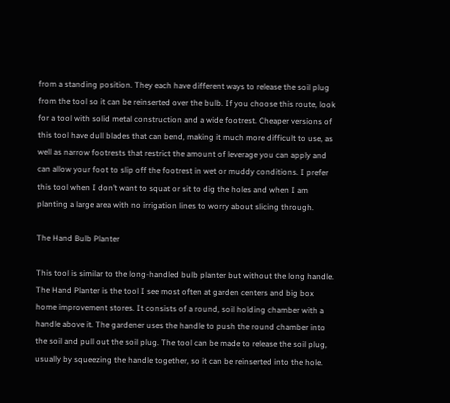from a standing position. They each have different ways to release the soil plug from the tool so it can be reinserted over the bulb. If you choose this route, look for a tool with solid metal construction and a wide footrest. Cheaper versions of this tool have dull blades that can bend, making it much more difficult to use, as well as narrow footrests that restrict the amount of leverage you can apply and can allow your foot to slip off the footrest in wet or muddy conditions. I prefer this tool when I don’t want to squat or sit to dig the holes and when I am planting a large area with no irrigation lines to worry about slicing through.

The Hand Bulb Planter

This tool is similar to the long-handled bulb planter but without the long handle. The Hand Planter is the tool I see most often at garden centers and big box home improvement stores. It consists of a round, soil holding chamber with a handle above it. The gardener uses the handle to push the round chamber into the soil and pull out the soil plug. The tool can be made to release the soil plug, usually by squeezing the handle together, so it can be reinserted into the hole.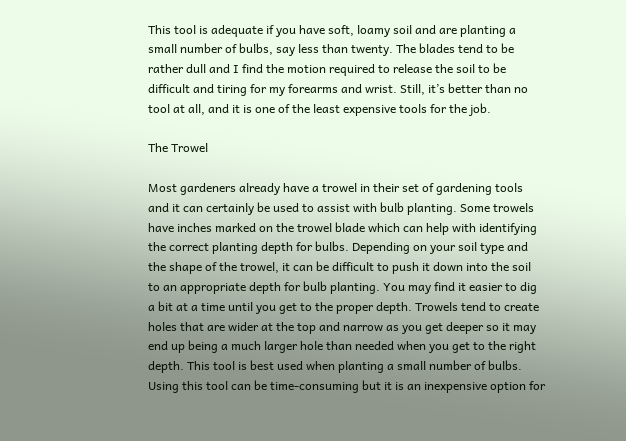This tool is adequate if you have soft, loamy soil and are planting a small number of bulbs, say less than twenty. The blades tend to be rather dull and I find the motion required to release the soil to be difficult and tiring for my forearms and wrist. Still, it’s better than no tool at all, and it is one of the least expensive tools for the job.

The Trowel

Most gardeners already have a trowel in their set of gardening tools and it can certainly be used to assist with bulb planting. Some trowels have inches marked on the trowel blade which can help with identifying the correct planting depth for bulbs. Depending on your soil type and the shape of the trowel, it can be difficult to push it down into the soil to an appropriate depth for bulb planting. You may find it easier to dig a bit at a time until you get to the proper depth. Trowels tend to create holes that are wider at the top and narrow as you get deeper so it may end up being a much larger hole than needed when you get to the right depth. This tool is best used when planting a small number of bulbs. Using this tool can be time-consuming but it is an inexpensive option for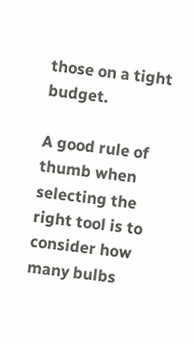those on a tight budget.

A good rule of thumb when selecting the right tool is to consider how many bulbs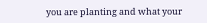you are planting and what your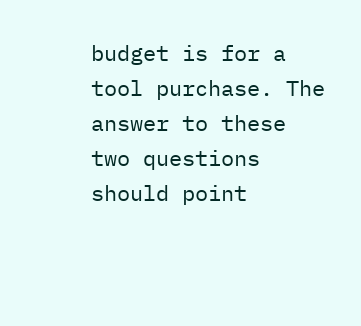budget is for a tool purchase. The answer to these two questions should point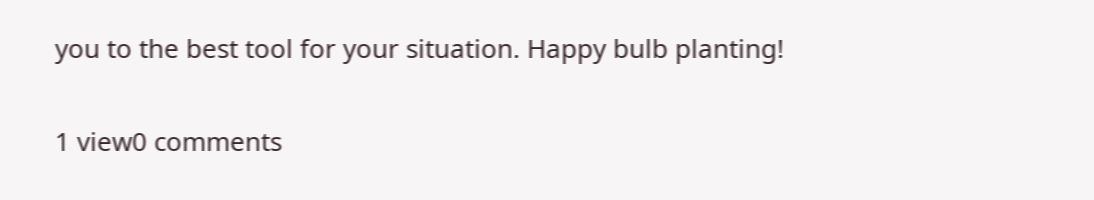you to the best tool for your situation. Happy bulb planting!

1 view0 comments